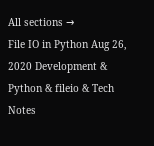All sections →
File IO in Python Aug 26, 2020 Development & Python & fileio & Tech Notes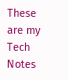These are my Tech Notes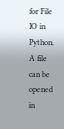for File IO in Python. A file can be opened in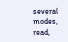several modes, read,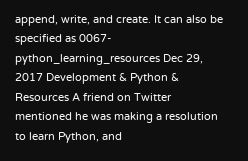append, write, and create. It can also be specified as 0067-python_learning_resources Dec 29, 2017 Development & Python & Resources A friend on Twitter mentioned he was making a resolution to learn Python, and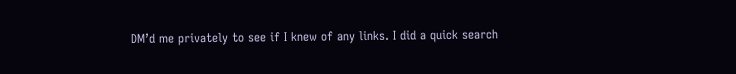DM’d me privately to see if I knew of any links. I did a quick search